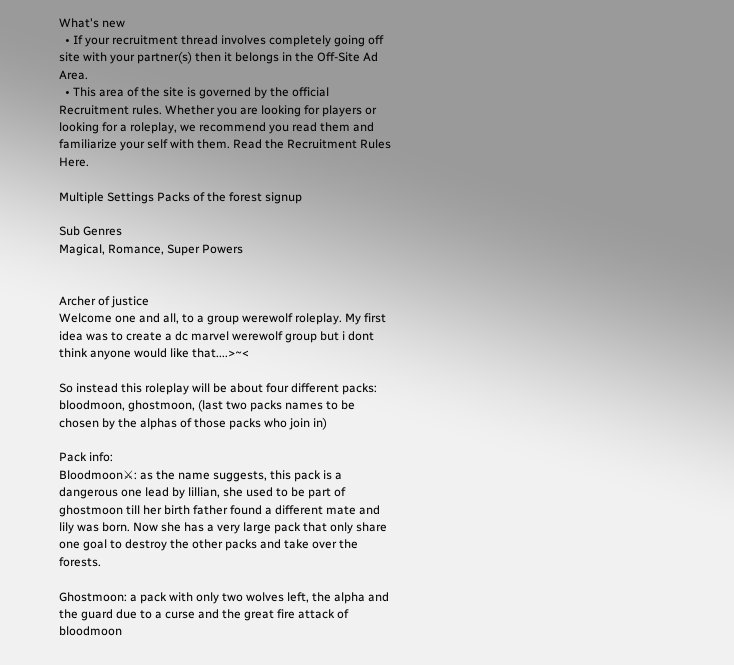What's new
  • If your recruitment thread involves completely going off site with your partner(s) then it belongs in the Off-Site Ad Area.
  • This area of the site is governed by the official Recruitment rules. Whether you are looking for players or looking for a roleplay, we recommend you read them and familiarize your self with them. Read the Recruitment Rules Here.

Multiple Settings Packs of the forest signup

Sub Genres
Magical, Romance, Super Powers


Archer of justice
Welcome one and all, to a group werewolf roleplay. My first idea was to create a dc marvel werewolf group but i dont think anyone would like that....>~<

So instead this roleplay will be about four different packs: bloodmoon, ghostmoon, (last two packs names to be chosen by the alphas of those packs who join in)

Pack info:
Bloodmoon⚔: as the name suggests, this pack is a dangerous one lead by lillian, she used to be part of ghostmoon till her birth father found a different mate and lily was born. Now she has a very large pack that only share one goal to destroy the other packs and take over the forests.

Ghostmoon: a pack with only two wolves left, the alpha and the guard due to a curse and the great fire attack of bloodmoon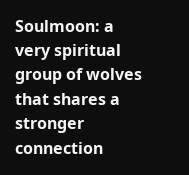Soulmoon: a very spiritual group of wolves that shares a stronger connection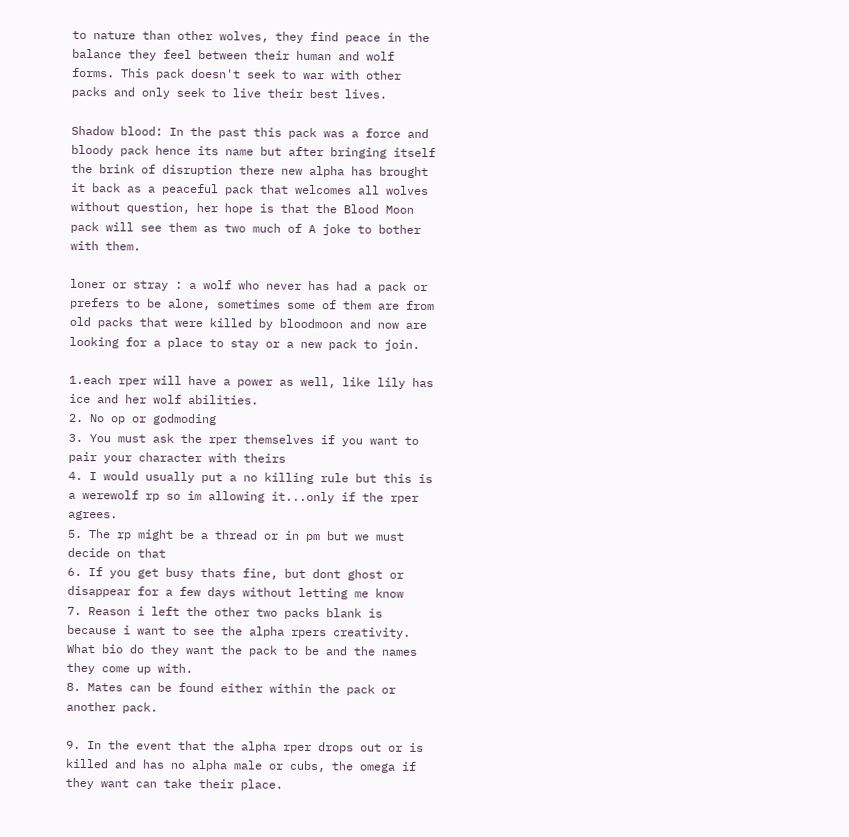to nature than other wolves, they find peace in the balance they feel between their human and wolf forms. This pack doesn't seek to war with other packs and only seek to live their best lives.

Shadow blood: In the past this pack was a force and bloody pack hence its name but after bringing itself the brink of disruption there new alpha has brought it back as a peaceful pack that welcomes all wolves without question, her hope is that the Blood Moon pack will see them as two much of A joke to bother with them.

loner or stray : a wolf who never has had a pack or prefers to be alone, sometimes some of them are from old packs that were killed by bloodmoon and now are looking for a place to stay or a new pack to join.

1.each rper will have a power as well, like lily has ice and her wolf abilities.
2. No op or godmoding
3. You must ask the rper themselves if you want to pair your character with theirs
4. I would usually put a no killing rule but this is a werewolf rp so im allowing it...only if the rper agrees.
5. The rp might be a thread or in pm but we must decide on that
6. If you get busy thats fine, but dont ghost or disappear for a few days without letting me know
7. Reason i left the other two packs blank is because i want to see the alpha rpers creativity. What bio do they want the pack to be and the names they come up with.
8. Mates can be found either within the pack or another pack.

9. In the event that the alpha rper drops out or is killed and has no alpha male or cubs, the omega if they want can take their place.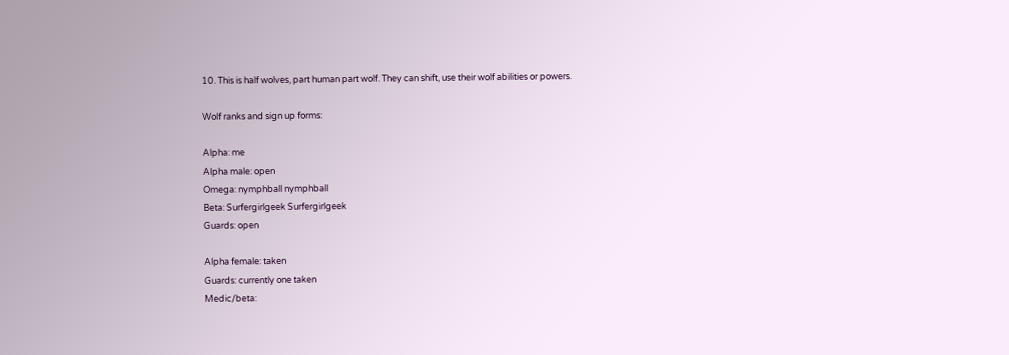10. This is half wolves, part human part wolf. They can shift, use their wolf abilities or powers.

Wolf ranks and sign up forms:

Alpha: me
Alpha male: open
Omega: nymphball nymphball
Beta: Surfergirlgeek Surfergirlgeek
Guards: open

Alpha female: taken
Guards: currently one taken
Medic/beta: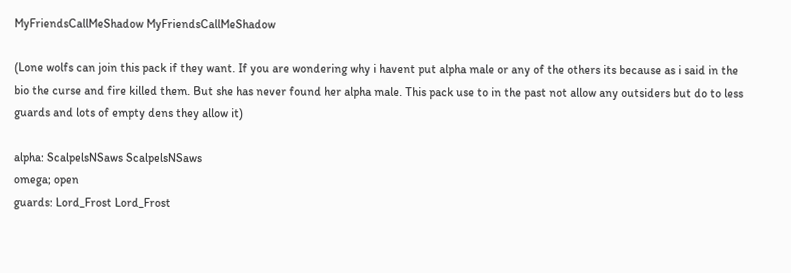MyFriendsCallMeShadow MyFriendsCallMeShadow

(Lone wolfs can join this pack if they want. If you are wondering why i havent put alpha male or any of the others its because as i said in the bio the curse and fire killed them. But she has never found her alpha male. This pack use to in the past not allow any outsiders but do to less guards and lots of empty dens they allow it)

alpha: ScalpelsNSaws ScalpelsNSaws
omega; open
guards: Lord_Frost Lord_Frost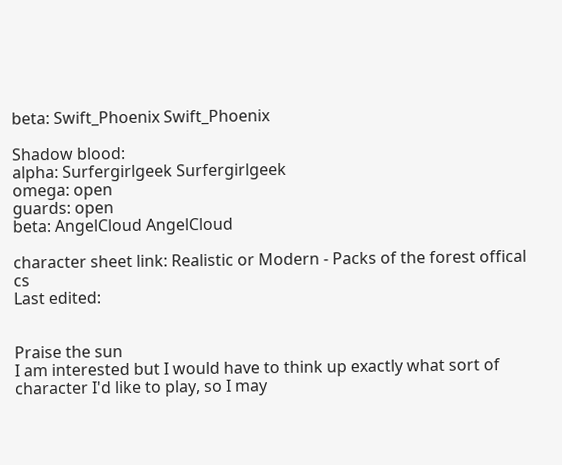beta: Swift_Phoenix Swift_Phoenix

Shadow blood:
alpha: Surfergirlgeek Surfergirlgeek
omega: open
guards: open
beta: AngelCloud AngelCloud

character sheet link: Realistic or Modern - Packs of the forest offical cs
Last edited:


Praise the sun
I am interested but I would have to think up exactly what sort of character I'd like to play, so I may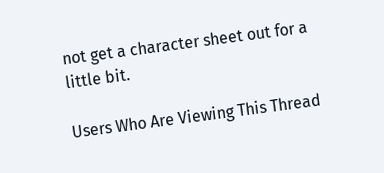not get a character sheet out for a little bit.

Users Who Are Viewing This Thread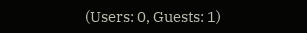(Users: 0, Guests: 1)